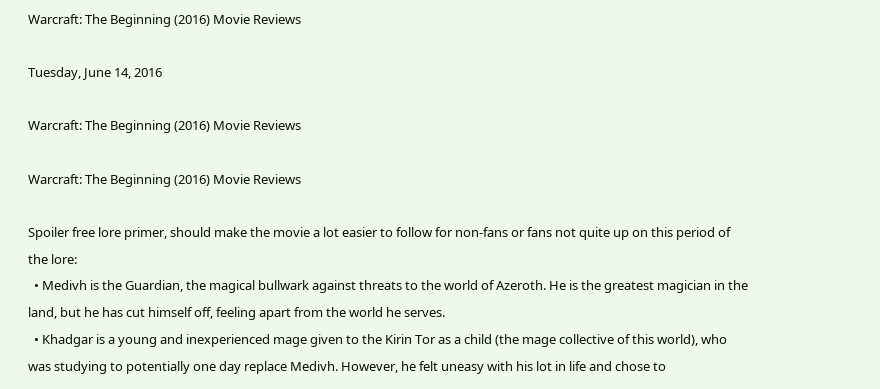Warcraft: The Beginning (2016) Movie Reviews

Tuesday, June 14, 2016

Warcraft: The Beginning (2016) Movie Reviews

Warcraft: The Beginning (2016) Movie Reviews

Spoiler free lore primer, should make the movie a lot easier to follow for non-fans or fans not quite up on this period of the lore:
  • Medivh is the Guardian, the magical bullwark against threats to the world of Azeroth. He is the greatest magician in the land, but he has cut himself off, feeling apart from the world he serves.
  • Khadgar is a young and inexperienced mage given to the Kirin Tor as a child (the mage collective of this world), who was studying to potentially one day replace Medivh. However, he felt uneasy with his lot in life and chose to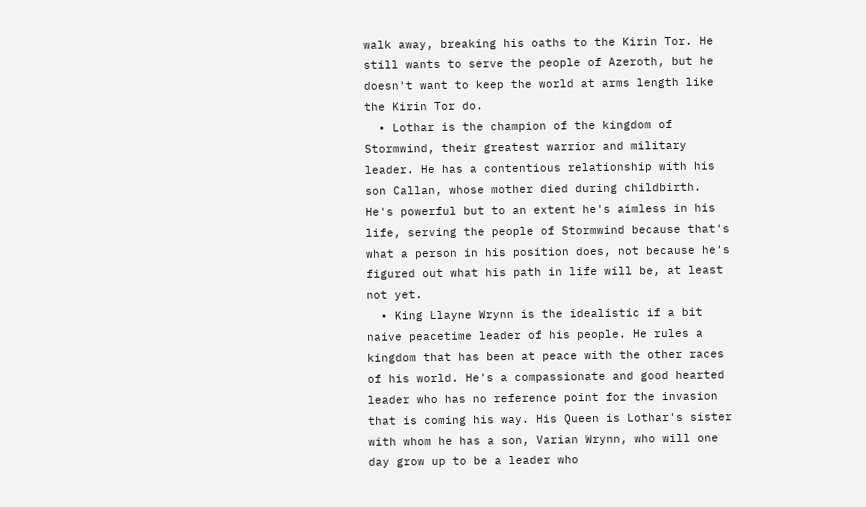walk away, breaking his oaths to the Kirin Tor. He still wants to serve the people of Azeroth, but he doesn't want to keep the world at arms length like the Kirin Tor do.
  • Lothar is the champion of the kingdom of Stormwind, their greatest warrior and military leader. He has a contentious relationship with his son Callan, whose mother died during childbirth. He's powerful but to an extent he's aimless in his life, serving the people of Stormwind because that's what a person in his position does, not because he's figured out what his path in life will be, at least not yet.
  • King Llayne Wrynn is the idealistic if a bit naive peacetime leader of his people. He rules a kingdom that has been at peace with the other races of his world. He's a compassionate and good hearted leader who has no reference point for the invasion that is coming his way. His Queen is Lothar's sister with whom he has a son, Varian Wrynn, who will one day grow up to be a leader who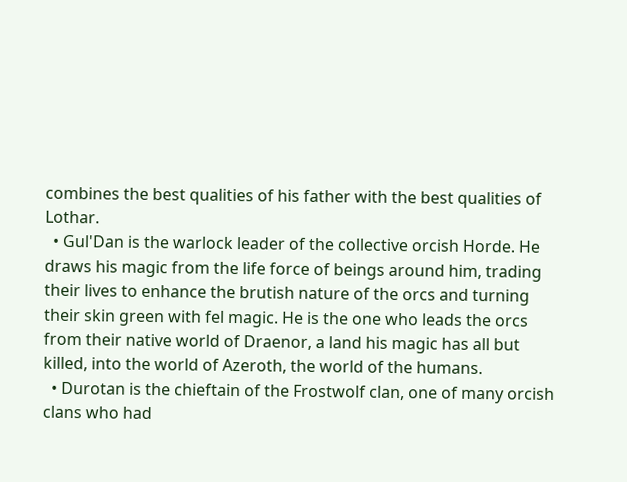combines the best qualities of his father with the best qualities of Lothar.
  • Gul'Dan is the warlock leader of the collective orcish Horde. He draws his magic from the life force of beings around him, trading their lives to enhance the brutish nature of the orcs and turning their skin green with fel magic. He is the one who leads the orcs from their native world of Draenor, a land his magic has all but killed, into the world of Azeroth, the world of the humans.
  • Durotan is the chieftain of the Frostwolf clan, one of many orcish clans who had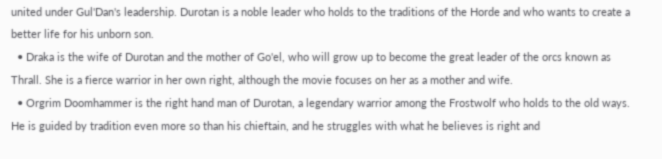united under Gul'Dan's leadership. Durotan is a noble leader who holds to the traditions of the Horde and who wants to create a better life for his unborn son.
  • Draka is the wife of Durotan and the mother of Go'el, who will grow up to become the great leader of the orcs known as Thrall. She is a fierce warrior in her own right, although the movie focuses on her as a mother and wife.
  • Orgrim Doomhammer is the right hand man of Durotan, a legendary warrior among the Frostwolf who holds to the old ways. He is guided by tradition even more so than his chieftain, and he struggles with what he believes is right and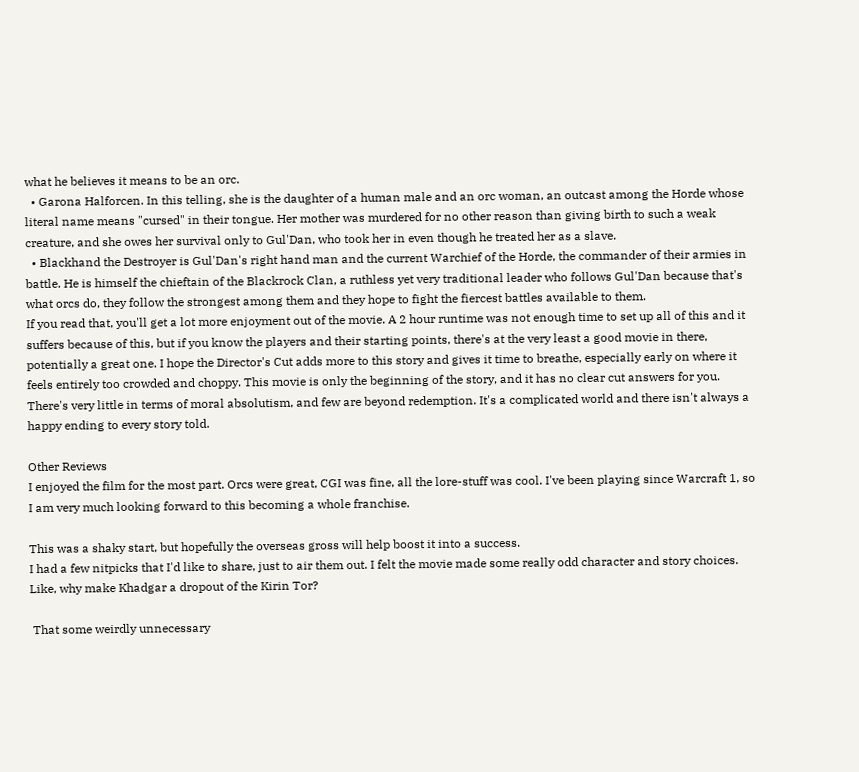what he believes it means to be an orc.
  • Garona Halforcen. In this telling, she is the daughter of a human male and an orc woman, an outcast among the Horde whose literal name means "cursed" in their tongue. Her mother was murdered for no other reason than giving birth to such a weak creature, and she owes her survival only to Gul'Dan, who took her in even though he treated her as a slave.
  • Blackhand the Destroyer is Gul'Dan's right hand man and the current Warchief of the Horde, the commander of their armies in battle. He is himself the chieftain of the Blackrock Clan, a ruthless yet very traditional leader who follows Gul'Dan because that's what orcs do, they follow the strongest among them and they hope to fight the fiercest battles available to them.
If you read that, you'll get a lot more enjoyment out of the movie. A 2 hour runtime was not enough time to set up all of this and it suffers because of this, but if you know the players and their starting points, there's at the very least a good movie in there, potentially a great one. I hope the Director's Cut adds more to this story and gives it time to breathe, especially early on where it feels entirely too crowded and choppy. This movie is only the beginning of the story, and it has no clear cut answers for you. There's very little in terms of moral absolutism, and few are beyond redemption. It's a complicated world and there isn't always a happy ending to every story told.

Other Reviews
I enjoyed the film for the most part. Orcs were great, CGI was fine, all the lore-stuff was cool. I've been playing since Warcraft 1, so I am very much looking forward to this becoming a whole franchise.

This was a shaky start, but hopefully the overseas gross will help boost it into a success.
I had a few nitpicks that I'd like to share, just to air them out. I felt the movie made some really odd character and story choices. Like, why make Khadgar a dropout of the Kirin Tor?

 That some weirdly unnecessary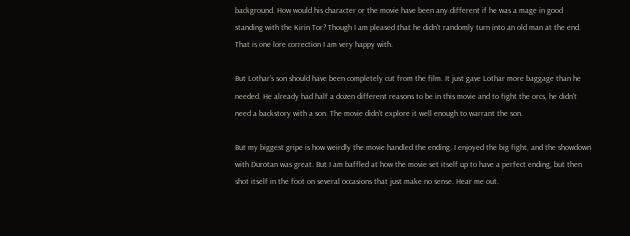background. How would his character or the movie have been any different if he was a mage in good standing with the Kirin Tor? Though I am pleased that he didn't randomly turn into an old man at the end. That is one lore correction I am very happy with.

But Lothar's son should have been completely cut from the film. It just gave Lothar more baggage than he needed. He already had half a dozen different reasons to be in this movie and to fight the orcs, he didn't need a backstory with a son. The movie didn't explore it well enough to warrant the son.

But my biggest gripe is how weirdly the movie handled the ending. I enjoyed the big fight, and the showdown with Durotan was great. But I am baffled at how the movie set itself up to have a perfect ending, but then shot itself in the foot on several occasions that just make no sense. Hear me out.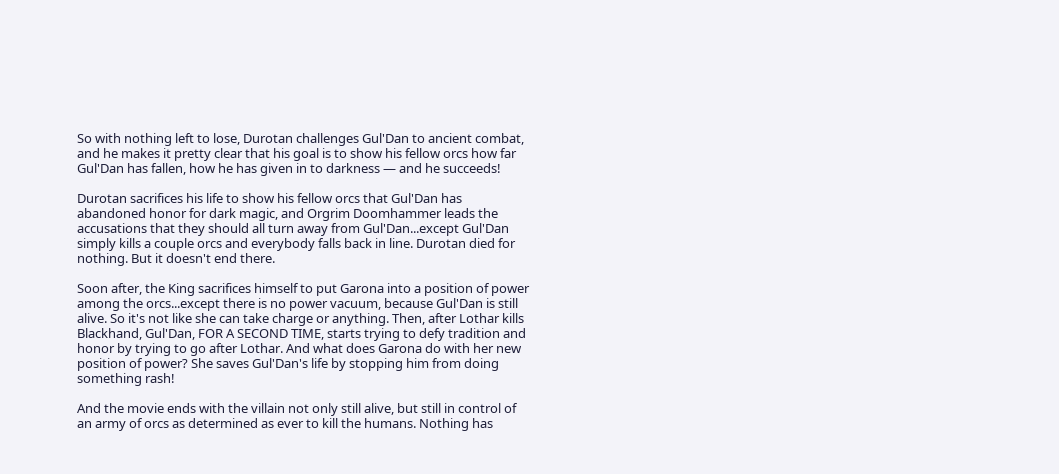So with nothing left to lose, Durotan challenges Gul'Dan to ancient combat, and he makes it pretty clear that his goal is to show his fellow orcs how far Gul'Dan has fallen, how he has given in to darkness — and he succeeds!

Durotan sacrifices his life to show his fellow orcs that Gul'Dan has abandoned honor for dark magic, and Orgrim Doomhammer leads the accusations that they should all turn away from Gul'Dan...except Gul'Dan simply kills a couple orcs and everybody falls back in line. Durotan died for nothing. But it doesn't end there.

Soon after, the King sacrifices himself to put Garona into a position of power among the orcs...except there is no power vacuum, because Gul'Dan is still alive. So it's not like she can take charge or anything. Then, after Lothar kills Blackhand, Gul'Dan, FOR A SECOND TIME, starts trying to defy tradition and honor by trying to go after Lothar. And what does Garona do with her new position of power? She saves Gul'Dan's life by stopping him from doing something rash!

And the movie ends with the villain not only still alive, but still in control of an army of orcs as determined as ever to kill the humans. Nothing has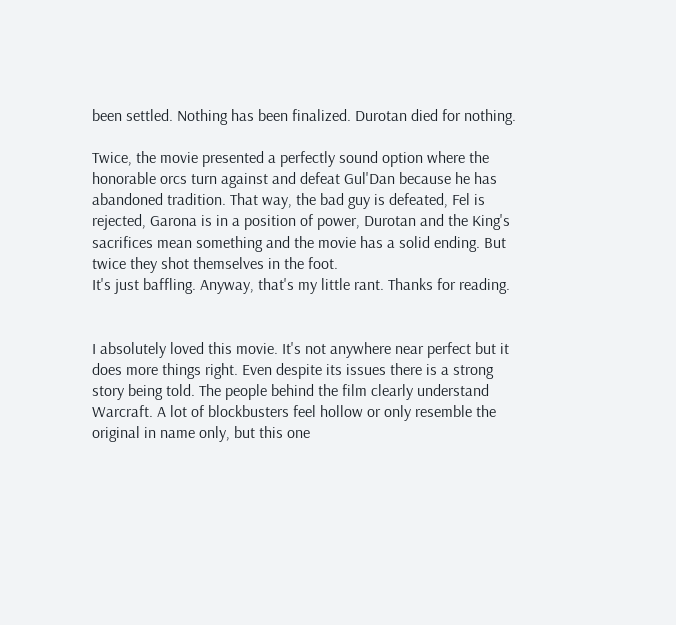been settled. Nothing has been finalized. Durotan died for nothing.

Twice, the movie presented a perfectly sound option where the honorable orcs turn against and defeat Gul'Dan because he has abandoned tradition. That way, the bad guy is defeated, Fel is rejected, Garona is in a position of power, Durotan and the King's sacrifices mean something and the movie has a solid ending. But twice they shot themselves in the foot.
It's just baffling. Anyway, that's my little rant. Thanks for reading.


I absolutely loved this movie. It's not anywhere near perfect but it does more things right. Even despite its issues there is a strong story being told. The people behind the film clearly understand Warcraft. A lot of blockbusters feel hollow or only resemble the original in name only, but this one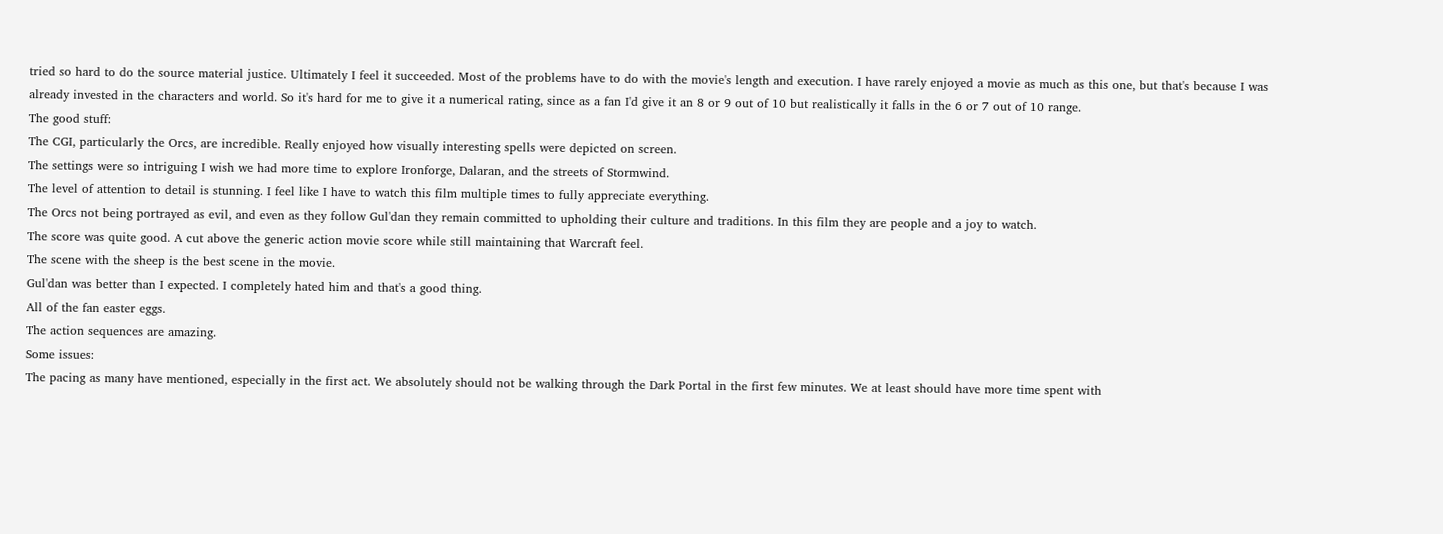tried so hard to do the source material justice. Ultimately I feel it succeeded. Most of the problems have to do with the movie's length and execution. I have rarely enjoyed a movie as much as this one, but that's because I was already invested in the characters and world. So it's hard for me to give it a numerical rating, since as a fan I'd give it an 8 or 9 out of 10 but realistically it falls in the 6 or 7 out of 10 range.
The good stuff:
The CGI, particularly the Orcs, are incredible. Really enjoyed how visually interesting spells were depicted on screen.
The settings were so intriguing I wish we had more time to explore Ironforge, Dalaran, and the streets of Stormwind.
The level of attention to detail is stunning. I feel like I have to watch this film multiple times to fully appreciate everything.
The Orcs not being portrayed as evil, and even as they follow Gul'dan they remain committed to upholding their culture and traditions. In this film they are people and a joy to watch.
The score was quite good. A cut above the generic action movie score while still maintaining that Warcraft feel.
The scene with the sheep is the best scene in the movie.
Gul'dan was better than I expected. I completely hated him and that's a good thing.
All of the fan easter eggs.
The action sequences are amazing.
Some issues:
The pacing as many have mentioned, especially in the first act. We absolutely should not be walking through the Dark Portal in the first few minutes. We at least should have more time spent with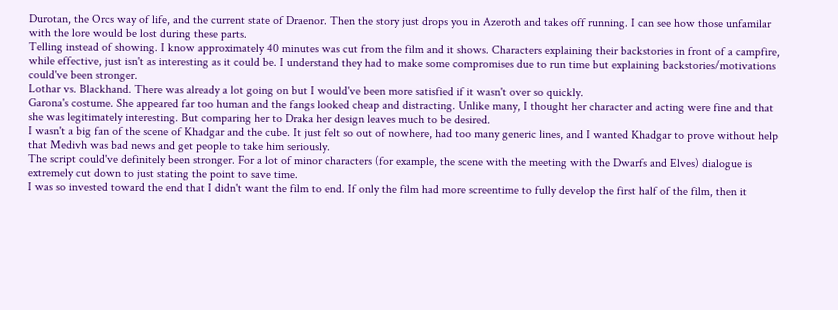Durotan, the Orcs way of life, and the current state of Draenor. Then the story just drops you in Azeroth and takes off running. I can see how those unfamilar with the lore would be lost during these parts.
Telling instead of showing. I know approximately 40 minutes was cut from the film and it shows. Characters explaining their backstories in front of a campfire, while effective, just isn't as interesting as it could be. I understand they had to make some compromises due to run time but explaining backstories/motivations could've been stronger.
Lothar vs. Blackhand. There was already a lot going on but I would've been more satisfied if it wasn't over so quickly.
Garona's costume. She appeared far too human and the fangs looked cheap and distracting. Unlike many, I thought her character and acting were fine and that she was legitimately interesting. But comparing her to Draka her design leaves much to be desired.
I wasn't a big fan of the scene of Khadgar and the cube. It just felt so out of nowhere, had too many generic lines, and I wanted Khadgar to prove without help that Medivh was bad news and get people to take him seriously.
The script could've definitely been stronger. For a lot of minor characters (for example, the scene with the meeting with the Dwarfs and Elves) dialogue is extremely cut down to just stating the point to save time.
I was so invested toward the end that I didn't want the film to end. If only the film had more screentime to fully develop the first half of the film, then it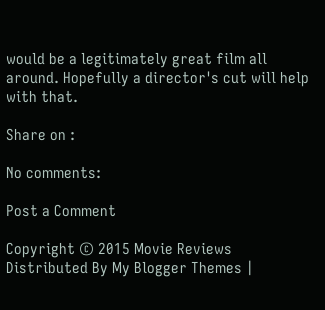would be a legitimately great film all around. Hopefully a director's cut will help with that.

Share on :

No comments:

Post a Comment

Copyright © 2015 Movie Reviews
Distributed By My Blogger Themes |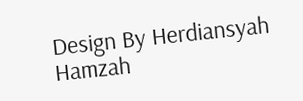Design By Herdiansyah Hamzah